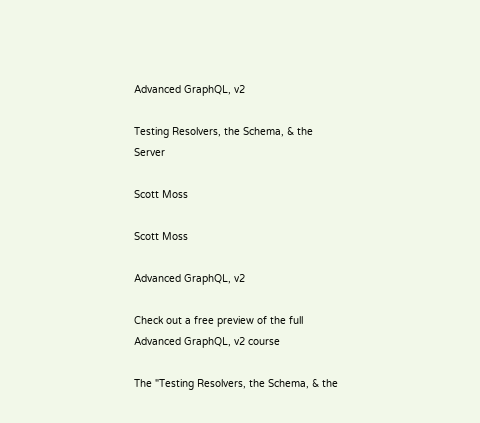Advanced GraphQL, v2

Testing Resolvers, the Schema, & the Server

Scott Moss

Scott Moss

Advanced GraphQL, v2

Check out a free preview of the full Advanced GraphQL, v2 course

The "Testing Resolvers, the Schema, & the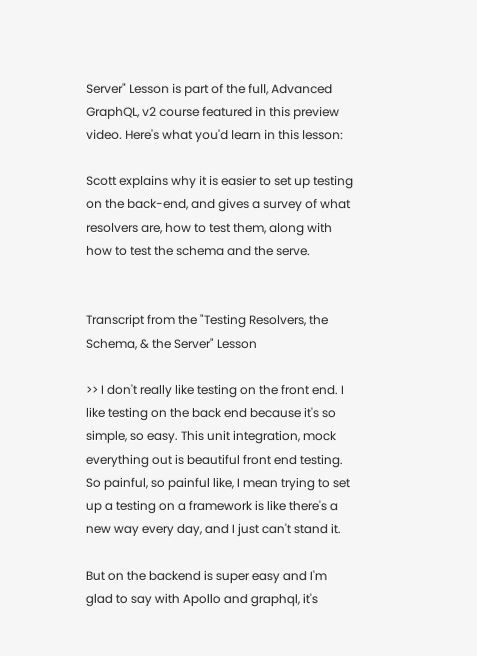Server" Lesson is part of the full, Advanced GraphQL, v2 course featured in this preview video. Here's what you'd learn in this lesson:

Scott explains why it is easier to set up testing on the back-end, and gives a survey of what resolvers are, how to test them, along with how to test the schema and the serve.


Transcript from the "Testing Resolvers, the Schema, & the Server" Lesson

>> I don't really like testing on the front end. I like testing on the back end because it's so simple, so easy. This unit integration, mock everything out is beautiful front end testing. So painful, so painful like, I mean trying to set up a testing on a framework is like there's a new way every day, and I just can't stand it.

But on the backend is super easy and I'm glad to say with Apollo and graphql, it's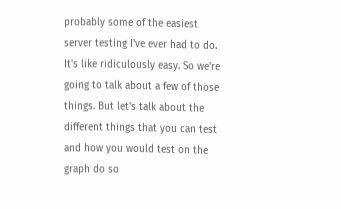probably some of the easiest server testing I've ever had to do. It's like ridiculously easy. So we're going to talk about a few of those things. But let's talk about the different things that you can test and how you would test on the graph do so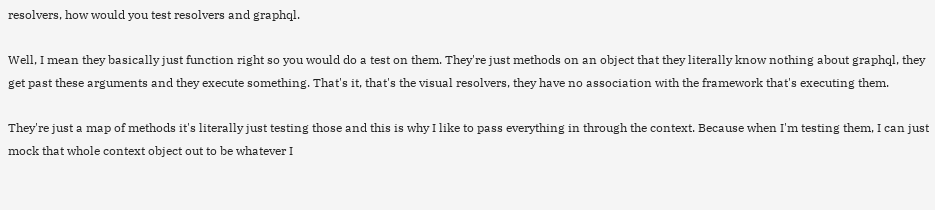resolvers, how would you test resolvers and graphql.

Well, I mean they basically just function right so you would do a test on them. They're just methods on an object that they literally know nothing about graphql, they get past these arguments and they execute something. That's it, that's the visual resolvers, they have no association with the framework that's executing them.

They're just a map of methods it's literally just testing those and this is why I like to pass everything in through the context. Because when I'm testing them, I can just mock that whole context object out to be whatever I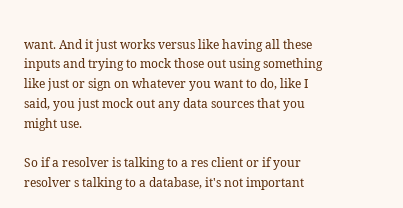want. And it just works versus like having all these inputs and trying to mock those out using something like just or sign on whatever you want to do, like I said, you just mock out any data sources that you might use.

So if a resolver is talking to a res client or if your resolver s talking to a database, it's not important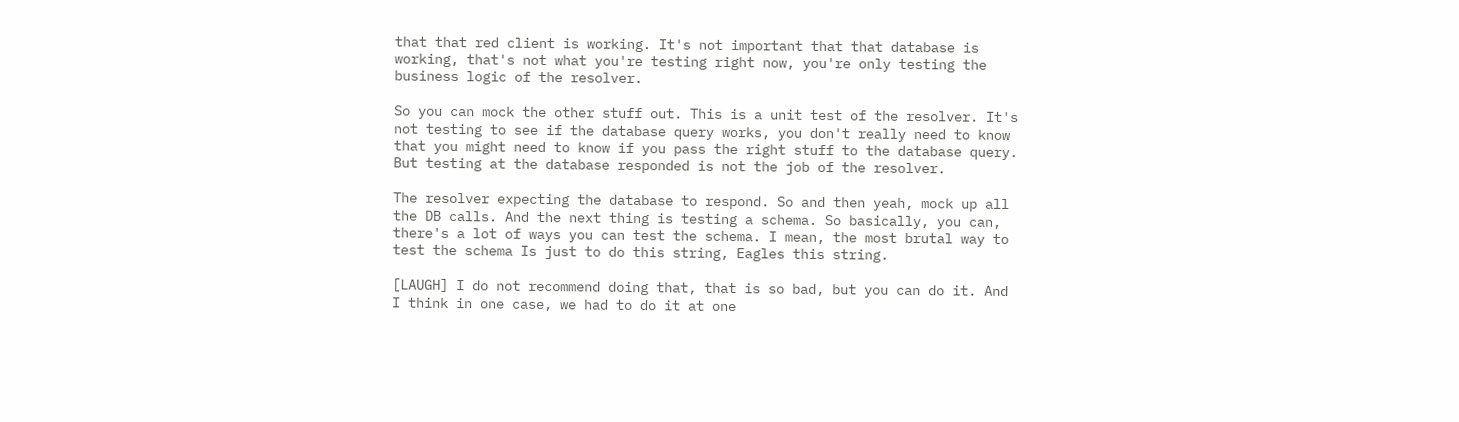that that red client is working. It's not important that that database is working, that's not what you're testing right now, you're only testing the business logic of the resolver.

So you can mock the other stuff out. This is a unit test of the resolver. It's not testing to see if the database query works, you don't really need to know that you might need to know if you pass the right stuff to the database query. But testing at the database responded is not the job of the resolver.

The resolver expecting the database to respond. So and then yeah, mock up all the DB calls. And the next thing is testing a schema. So basically, you can, there's a lot of ways you can test the schema. I mean, the most brutal way to test the schema Is just to do this string, Eagles this string.

[LAUGH] I do not recommend doing that, that is so bad, but you can do it. And I think in one case, we had to do it at one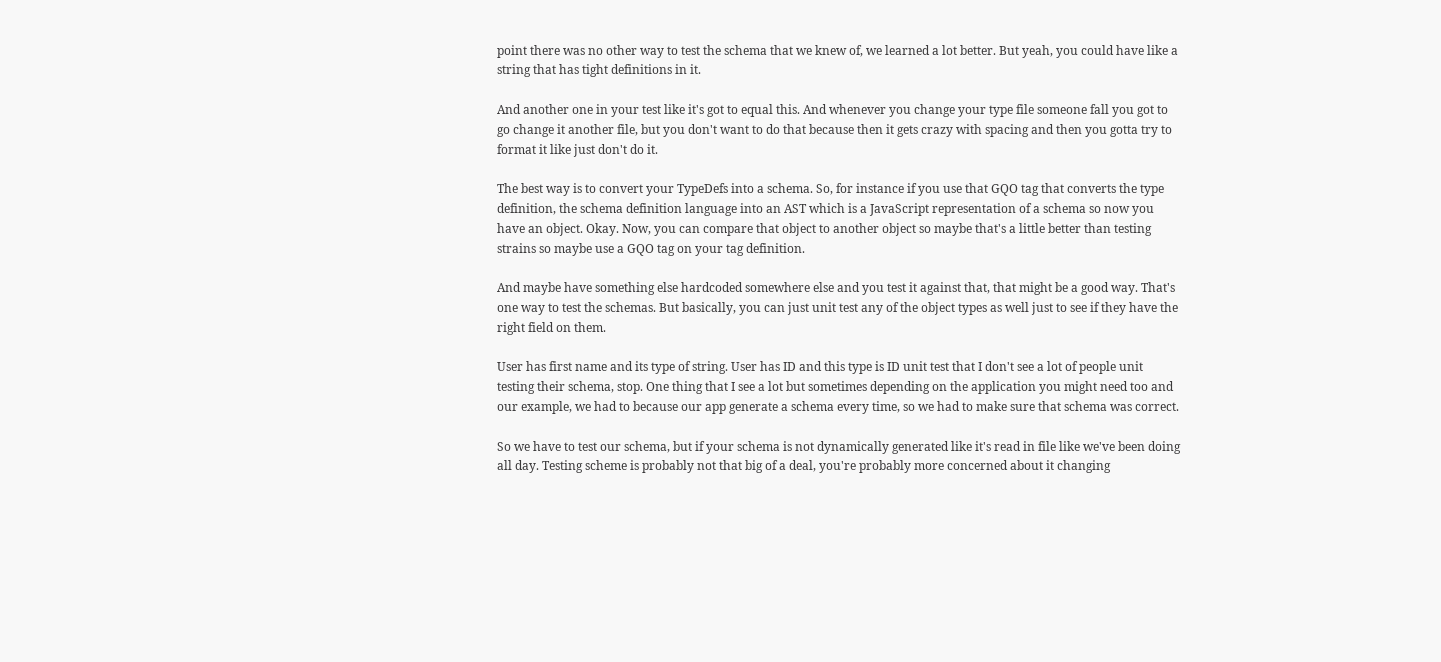point there was no other way to test the schema that we knew of, we learned a lot better. But yeah, you could have like a string that has tight definitions in it.

And another one in your test like it's got to equal this. And whenever you change your type file someone fall you got to go change it another file, but you don't want to do that because then it gets crazy with spacing and then you gotta try to format it like just don't do it.

The best way is to convert your TypeDefs into a schema. So, for instance if you use that GQO tag that converts the type definition, the schema definition language into an AST which is a JavaScript representation of a schema so now you have an object. Okay. Now, you can compare that object to another object so maybe that's a little better than testing strains so maybe use a GQO tag on your tag definition.

And maybe have something else hardcoded somewhere else and you test it against that, that might be a good way. That's one way to test the schemas. But basically, you can just unit test any of the object types as well just to see if they have the right field on them.

User has first name and its type of string. User has ID and this type is ID unit test that I don't see a lot of people unit testing their schema, stop. One thing that I see a lot but sometimes depending on the application you might need too and our example, we had to because our app generate a schema every time, so we had to make sure that schema was correct.

So we have to test our schema, but if your schema is not dynamically generated like it's read in file like we've been doing all day. Testing scheme is probably not that big of a deal, you're probably more concerned about it changing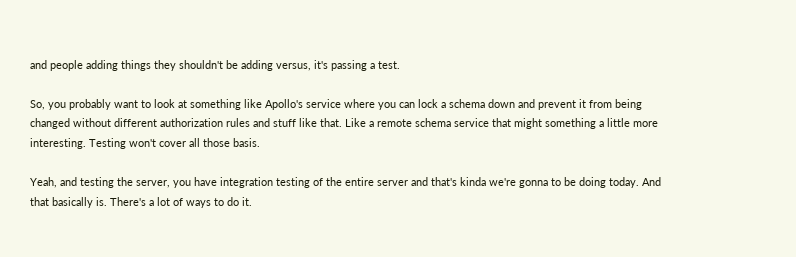and people adding things they shouldn't be adding versus, it's passing a test.

So, you probably want to look at something like Apollo's service where you can lock a schema down and prevent it from being changed without different authorization rules and stuff like that. Like a remote schema service that might something a little more interesting. Testing won't cover all those basis.

Yeah, and testing the server, you have integration testing of the entire server and that's kinda we're gonna to be doing today. And that basically is. There's a lot of ways to do it.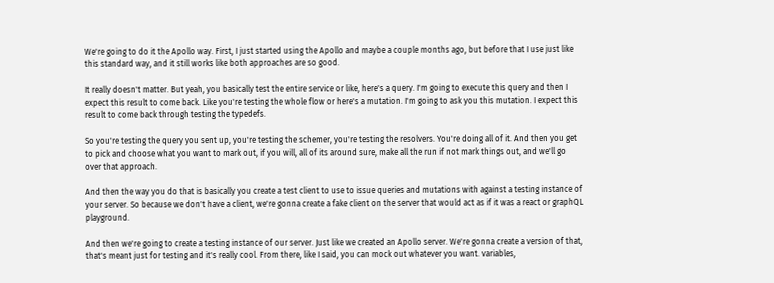We're going to do it the Apollo way. First, I just started using the Apollo and maybe a couple months ago, but before that I use just like this standard way, and it still works like both approaches are so good.

It really doesn't matter. But yeah, you basically test the entire service or like, here's a query. I'm going to execute this query and then I expect this result to come back. Like you're testing the whole flow or here's a mutation. I'm going to ask you this mutation. I expect this result to come back through testing the typedefs.

So you're testing the query you sent up, you're testing the schemer, you're testing the resolvers. You're doing all of it. And then you get to pick and choose what you want to mark out, if you will, all of its around sure, make all the run if not mark things out, and we'll go over that approach.

And then the way you do that is basically you create a test client to use to issue queries and mutations with against a testing instance of your server. So because we don't have a client, we're gonna create a fake client on the server that would act as if it was a react or graphQL playground.

And then we're going to create a testing instance of our server. Just like we created an Apollo server. We're gonna create a version of that, that's meant just for testing and it's really cool. From there, like I said, you can mock out whatever you want. variables,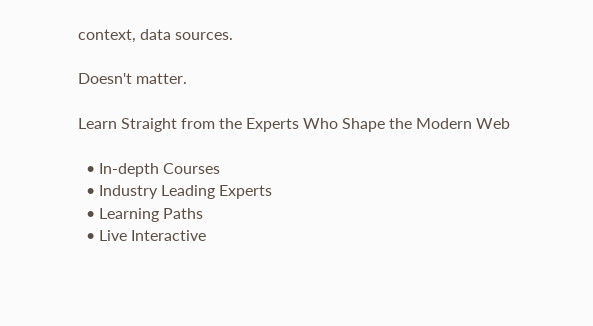context, data sources.

Doesn't matter.

Learn Straight from the Experts Who Shape the Modern Web

  • In-depth Courses
  • Industry Leading Experts
  • Learning Paths
  • Live Interactive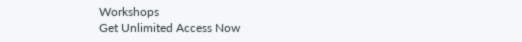Workshops
Get Unlimited Access Now